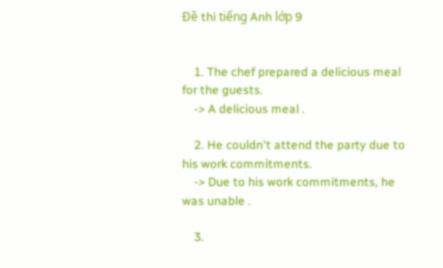Đề thi tiếng Anh lớp 9


    1. The chef prepared a delicious meal for the guests.
    -> A delicious meal .

    2. He couldn't attend the party due to his work commitments.
    -> Due to his work commitments, he was unable .

    3.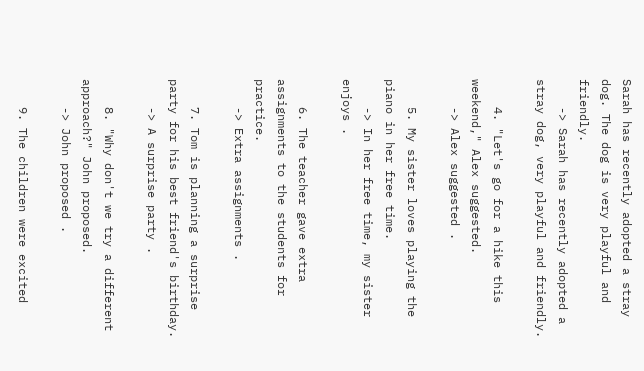Sarah has recently adopted a stray dog. The dog is very playful and friendly.
    -> Sarah has recently adopted a stray dog, very playful and friendly.

    4. "Let's go for a hike this weekend," Alex suggested.
    -> Alex suggested .

    5. My sister loves playing the piano in her free time.
    -> In her free time, my sister enjoys .

    6. The teacher gave extra assignments to the students for practice.
    -> Extra assignments .

    7. Tom is planning a surprise party for his best friend's birthday.
    -> A surprise party .

    8. "Why don't we try a different approach?" John proposed.
    -> John proposed .

    9. The children were excited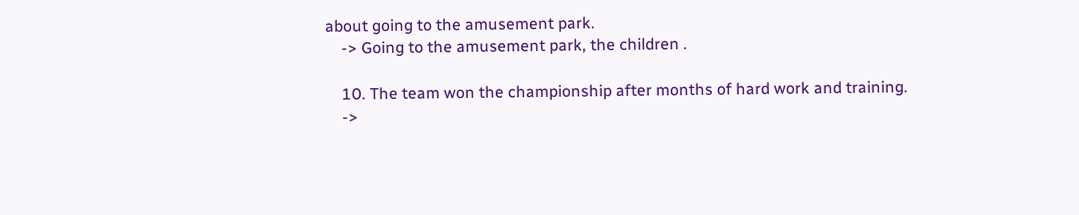about going to the amusement park.
    -> Going to the amusement park, the children .

    10. The team won the championship after months of hard work and training.
    ->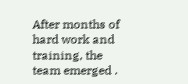After months of hard work and training, the team emerged .